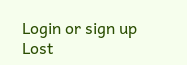Login or sign up Lost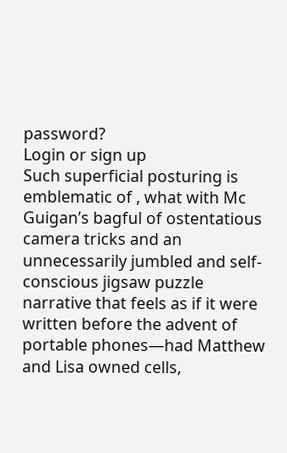password?
Login or sign up
Such superficial posturing is emblematic of , what with Mc Guigan’s bagful of ostentatious camera tricks and an unnecessarily jumbled and self-conscious jigsaw puzzle narrative that feels as if it were written before the advent of portable phones—had Matthew and Lisa owned cells,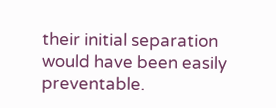their initial separation would have been easily preventable.